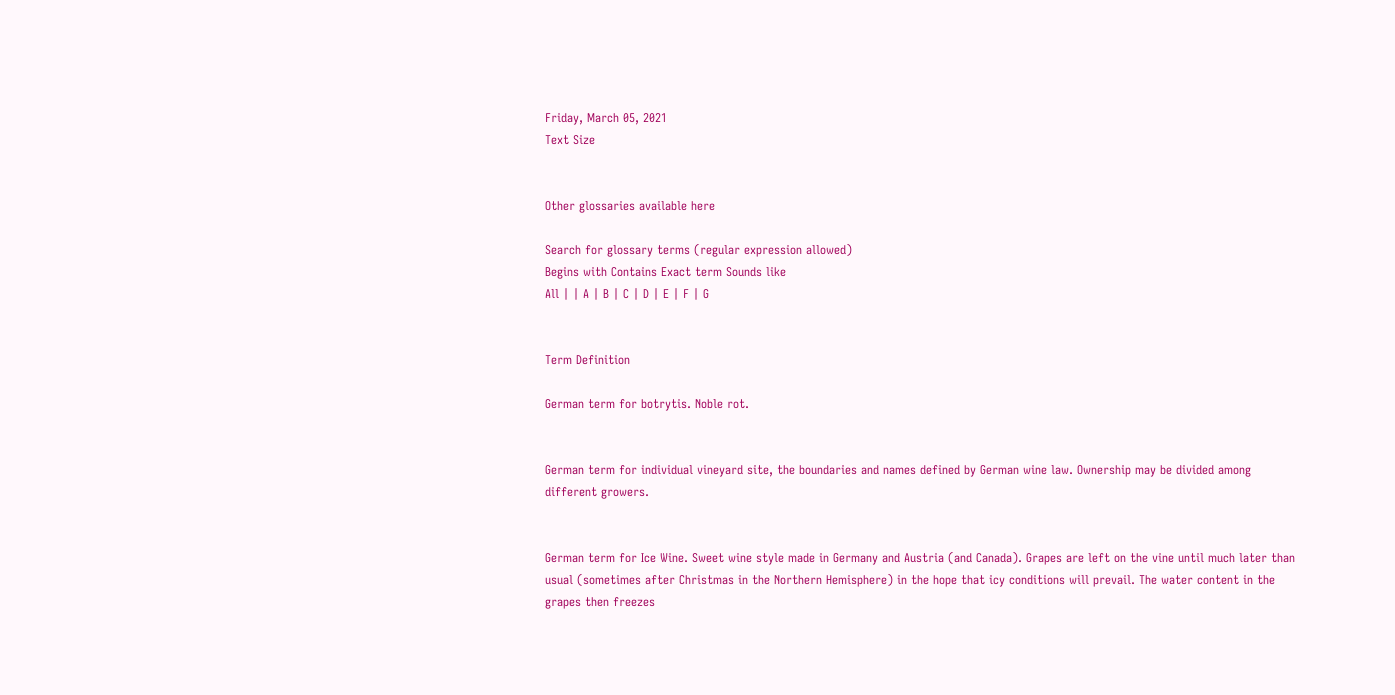Friday, March 05, 2021
Text Size


Other glossaries available here

Search for glossary terms (regular expression allowed)
Begins with Contains Exact term Sounds like
All | | A | B | C | D | E | F | G


Term Definition

German term for botrytis. Noble rot.


German term for individual vineyard site, the boundaries and names defined by German wine law. Ownership may be divided among different growers.


German term for Ice Wine. Sweet wine style made in Germany and Austria (and Canada). Grapes are left on the vine until much later than usual (sometimes after Christmas in the Northern Hemisphere) in the hope that icy conditions will prevail. The water content in the grapes then freezes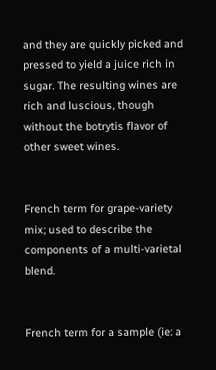and they are quickly picked and pressed to yield a juice rich in sugar. The resulting wines are rich and luscious, though without the botrytis flavor of other sweet wines.


French term for grape-variety mix; used to describe the components of a multi-varietal blend.


French term for a sample (ie: a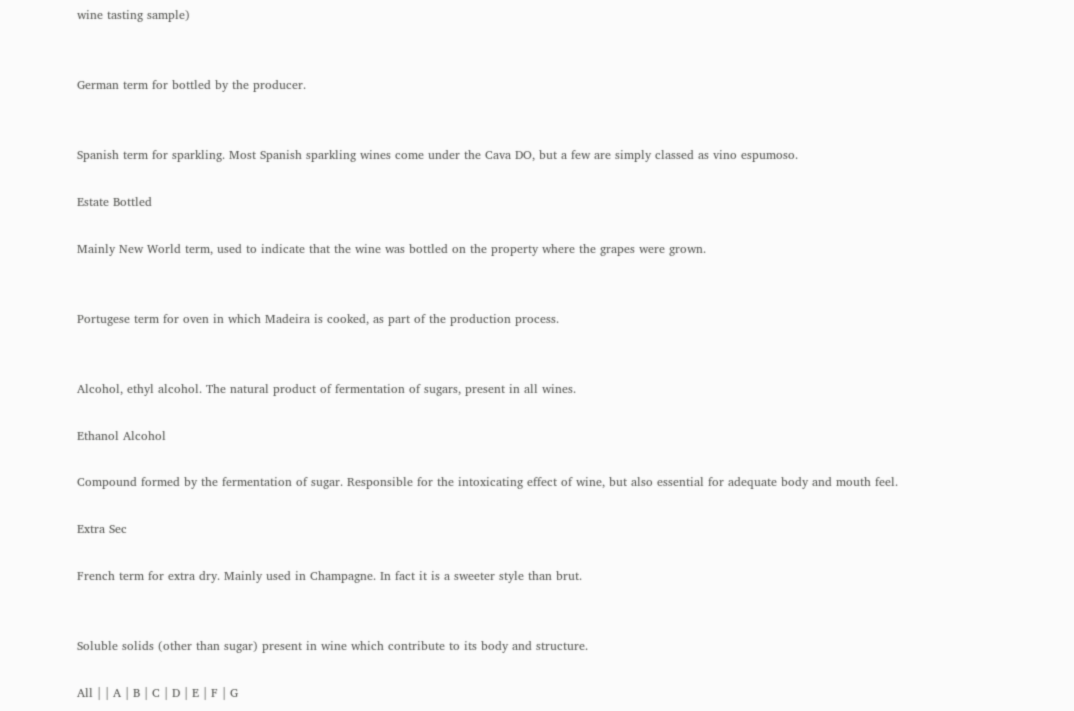wine tasting sample)


German term for bottled by the producer.


Spanish term for sparkling. Most Spanish sparkling wines come under the Cava DO, but a few are simply classed as vino espumoso.

Estate Bottled

Mainly New World term, used to indicate that the wine was bottled on the property where the grapes were grown.


Portugese term for oven in which Madeira is cooked, as part of the production process.


Alcohol, ethyl alcohol. The natural product of fermentation of sugars, present in all wines.

Ethanol Alcohol

Compound formed by the fermentation of sugar. Responsible for the intoxicating effect of wine, but also essential for adequate body and mouth feel.

Extra Sec

French term for extra dry. Mainly used in Champagne. In fact it is a sweeter style than brut.


Soluble solids (other than sugar) present in wine which contribute to its body and structure.

All | | A | B | C | D | E | F | G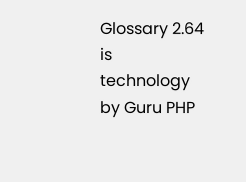Glossary 2.64 is technology by Guru PHP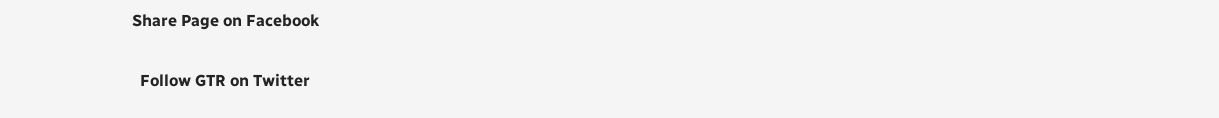Share Page on Facebook

  Follow GTR on Twitter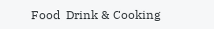Food  Drink & Cooking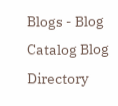Blogs - Blog Catalog Blog Directory